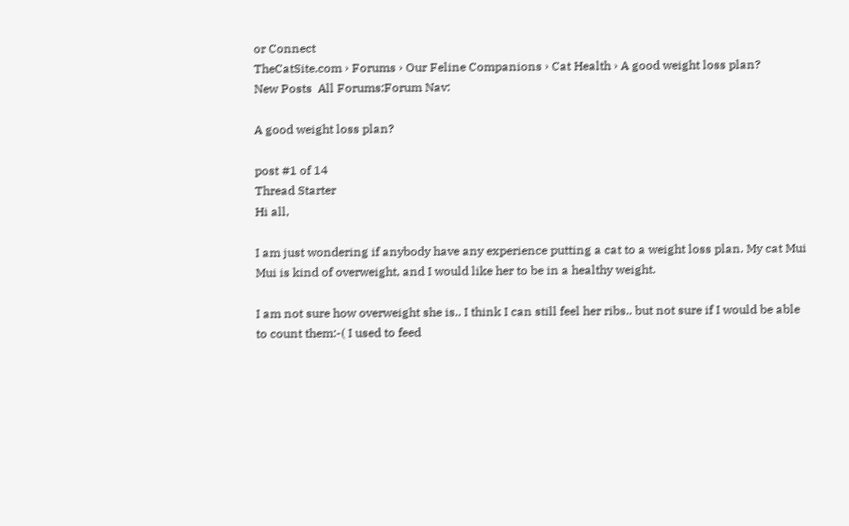or Connect
TheCatSite.com › Forums › Our Feline Companions › Cat Health › A good weight loss plan?
New Posts  All Forums:Forum Nav:

A good weight loss plan?

post #1 of 14
Thread Starter
Hi all,

I am just wondering if anybody have any experience putting a cat to a weight loss plan. My cat Mui Mui is kind of overweight, and I would like her to be in a healthy weight.

I am not sure how overweight she is.. I think I can still feel her ribs.. but not sure if I would be able to count them:-( I used to feed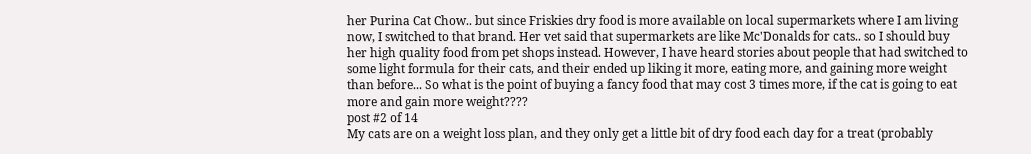her Purina Cat Chow.. but since Friskies dry food is more available on local supermarkets where I am living now, I switched to that brand. Her vet said that supermarkets are like Mc'Donalds for cats.. so I should buy her high quality food from pet shops instead. However, I have heard stories about people that had switched to some light formula for their cats, and their ended up liking it more, eating more, and gaining more weight than before... So what is the point of buying a fancy food that may cost 3 times more, if the cat is going to eat more and gain more weight????
post #2 of 14
My cats are on a weight loss plan, and they only get a little bit of dry food each day for a treat (probably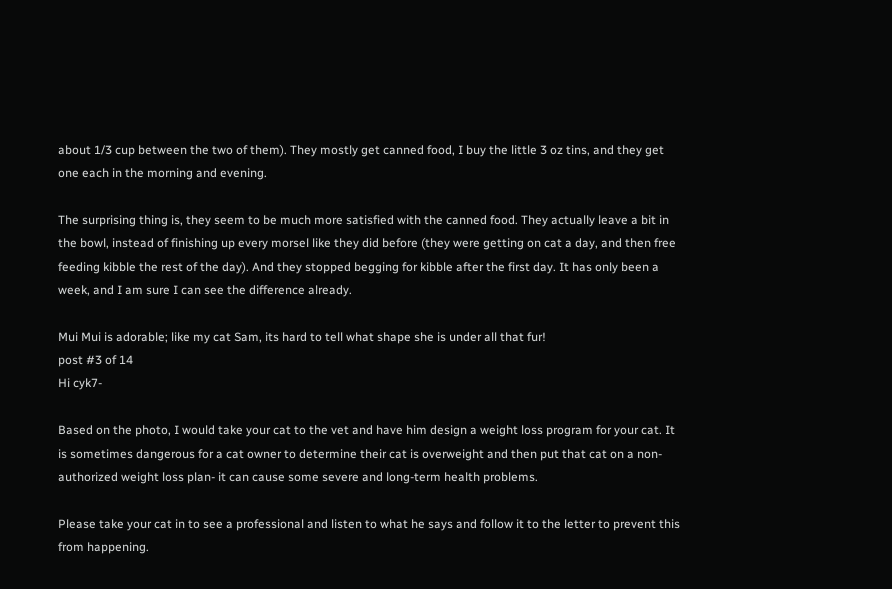about 1/3 cup between the two of them). They mostly get canned food, I buy the little 3 oz tins, and they get one each in the morning and evening.

The surprising thing is, they seem to be much more satisfied with the canned food. They actually leave a bit in the bowl, instead of finishing up every morsel like they did before (they were getting on cat a day, and then free feeding kibble the rest of the day). And they stopped begging for kibble after the first day. It has only been a week, and I am sure I can see the difference already.

Mui Mui is adorable; like my cat Sam, its hard to tell what shape she is under all that fur!
post #3 of 14
Hi cyk7-

Based on the photo, I would take your cat to the vet and have him design a weight loss program for your cat. It is sometimes dangerous for a cat owner to determine their cat is overweight and then put that cat on a non-authorized weight loss plan- it can cause some severe and long-term health problems.

Please take your cat in to see a professional and listen to what he says and follow it to the letter to prevent this from happening.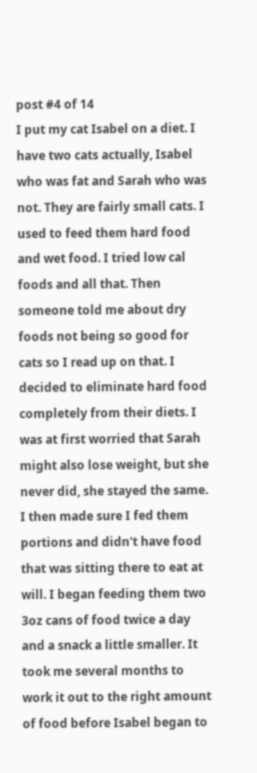post #4 of 14
I put my cat Isabel on a diet. I have two cats actually, Isabel who was fat and Sarah who was not. They are fairly small cats. I used to feed them hard food and wet food. I tried low cal foods and all that. Then someone told me about dry foods not being so good for cats so I read up on that. I decided to eliminate hard food completely from their diets. I was at first worried that Sarah might also lose weight, but she never did, she stayed the same. I then made sure I fed them portions and didn't have food that was sitting there to eat at will. I began feeding them two 3oz cans of food twice a day and a snack a little smaller. It took me several months to work it out to the right amount of food before Isabel began to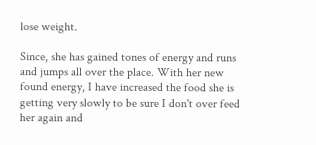lose weight.

Since, she has gained tones of energy and runs and jumps all over the place. With her new found energy, I have increased the food she is getting very slowly to be sure I don't over feed her again and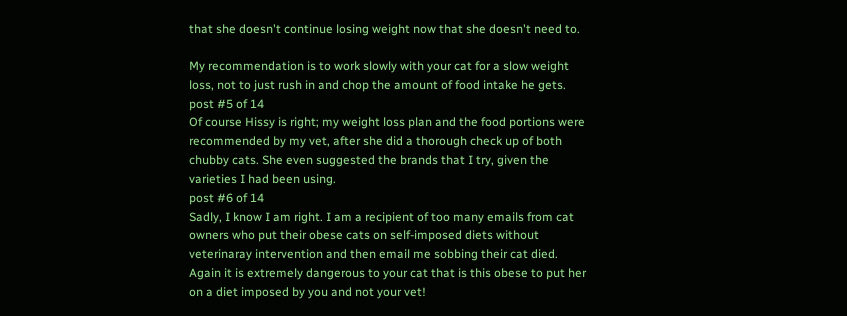that she doesn't continue losing weight now that she doesn't need to.

My recommendation is to work slowly with your cat for a slow weight loss, not to just rush in and chop the amount of food intake he gets.
post #5 of 14
Of course Hissy is right; my weight loss plan and the food portions were recommended by my vet, after she did a thorough check up of both chubby cats. She even suggested the brands that I try, given the varieties I had been using.
post #6 of 14
Sadly, I know I am right. I am a recipient of too many emails from cat owners who put their obese cats on self-imposed diets without veterinaray intervention and then email me sobbing their cat died. Again it is extremely dangerous to your cat that is this obese to put her on a diet imposed by you and not your vet!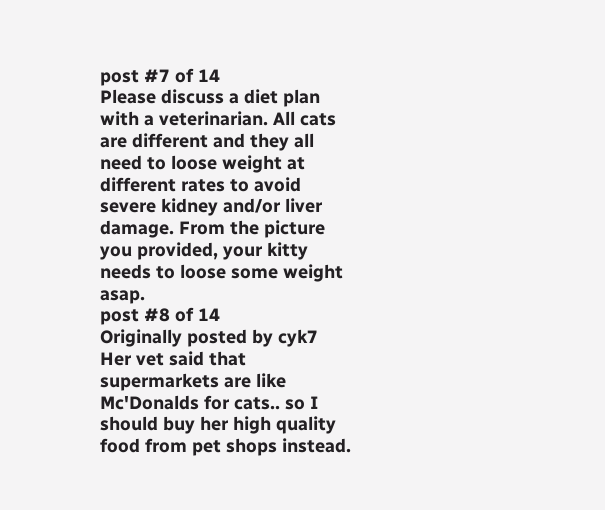post #7 of 14
Please discuss a diet plan with a veterinarian. All cats are different and they all need to loose weight at different rates to avoid severe kidney and/or liver damage. From the picture you provided, your kitty needs to loose some weight asap.
post #8 of 14
Originally posted by cyk7
Her vet said that supermarkets are like Mc'Donalds for cats.. so I should buy her high quality food from pet shops instead.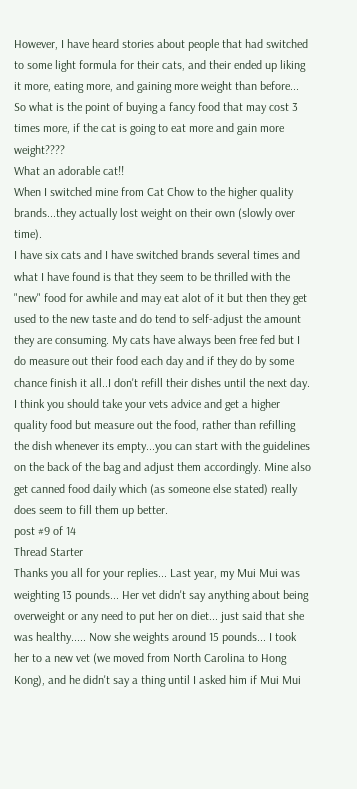However, I have heard stories about people that had switched to some light formula for their cats, and their ended up liking it more, eating more, and gaining more weight than before... So what is the point of buying a fancy food that may cost 3 times more, if the cat is going to eat more and gain more weight????
What an adorable cat!!
When I switched mine from Cat Chow to the higher quality brands...they actually lost weight on their own (slowly over time).
I have six cats and I have switched brands several times and what I have found is that they seem to be thrilled with the "new" food for awhile and may eat alot of it but then they get used to the new taste and do tend to self-adjust the amount they are consuming. My cats have always been free fed but I do measure out their food each day and if they do by some chance finish it all..I don't refill their dishes until the next day. I think you should take your vets advice and get a higher quality food but measure out the food, rather than refilling the dish whenever its empty...you can start with the guidelines on the back of the bag and adjust them accordingly. Mine also get canned food daily which (as someone else stated) really does seem to fill them up better.
post #9 of 14
Thread Starter
Thanks you all for your replies... Last year, my Mui Mui was weighting 13 pounds... Her vet didn't say anything about being overweight or any need to put her on diet... just said that she was healthy..... Now she weights around 15 pounds... I took her to a new vet (we moved from North Carolina to Hong Kong), and he didn't say a thing until I asked him if Mui Mui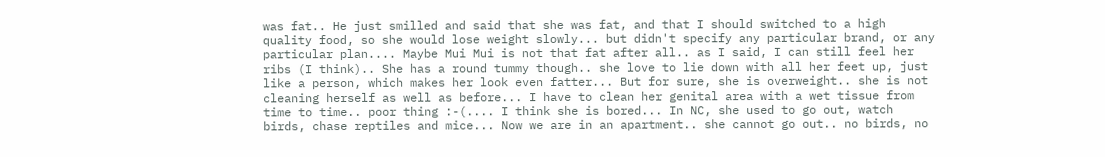was fat.. He just smilled and said that she was fat, and that I should switched to a high quality food, so she would lose weight slowly... but didn't specify any particular brand, or any particular plan.... Maybe Mui Mui is not that fat after all.. as I said, I can still feel her ribs (I think).. She has a round tummy though.. she love to lie down with all her feet up, just like a person, which makes her look even fatter... But for sure, she is overweight.. she is not cleaning herself as well as before... I have to clean her genital area with a wet tissue from time to time.. poor thing :-(.... I think she is bored... In NC, she used to go out, watch birds, chase reptiles and mice... Now we are in an apartment.. she cannot go out.. no birds, no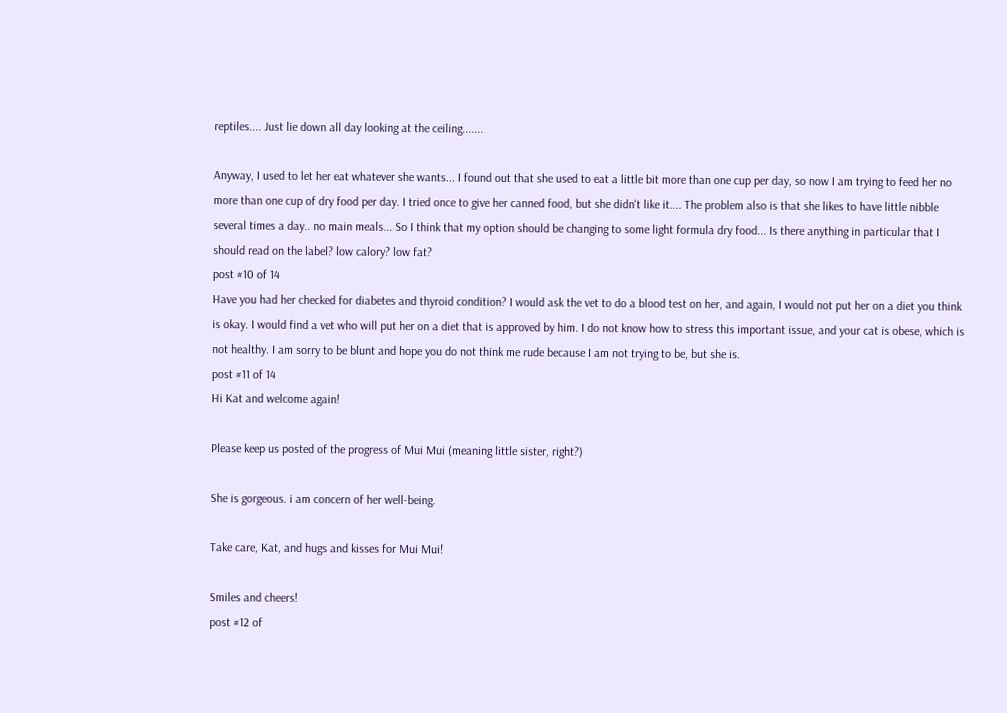reptiles.... Just lie down all day looking at the ceiling.......

Anyway, I used to let her eat whatever she wants... I found out that she used to eat a little bit more than one cup per day, so now I am trying to feed her no more than one cup of dry food per day. I tried once to give her canned food, but she didn't like it.... The problem also is that she likes to have little nibble several times a day.. no main meals... So I think that my option should be changing to some light formula dry food... Is there anything in particular that I should read on the label? low calory? low fat?
post #10 of 14
Have you had her checked for diabetes and thyroid condition? I would ask the vet to do a blood test on her, and again, I would not put her on a diet you think is okay. I would find a vet who will put her on a diet that is approved by him. I do not know how to stress this important issue, and your cat is obese, which is not healthy. I am sorry to be blunt and hope you do not think me rude because I am not trying to be, but she is.
post #11 of 14
Hi Kat and welcome again!

Please keep us posted of the progress of Mui Mui (meaning little sister, right?)

She is gorgeous. i am concern of her well-being.

Take care, Kat, and hugs and kisses for Mui Mui!

Smiles and cheers!
post #12 of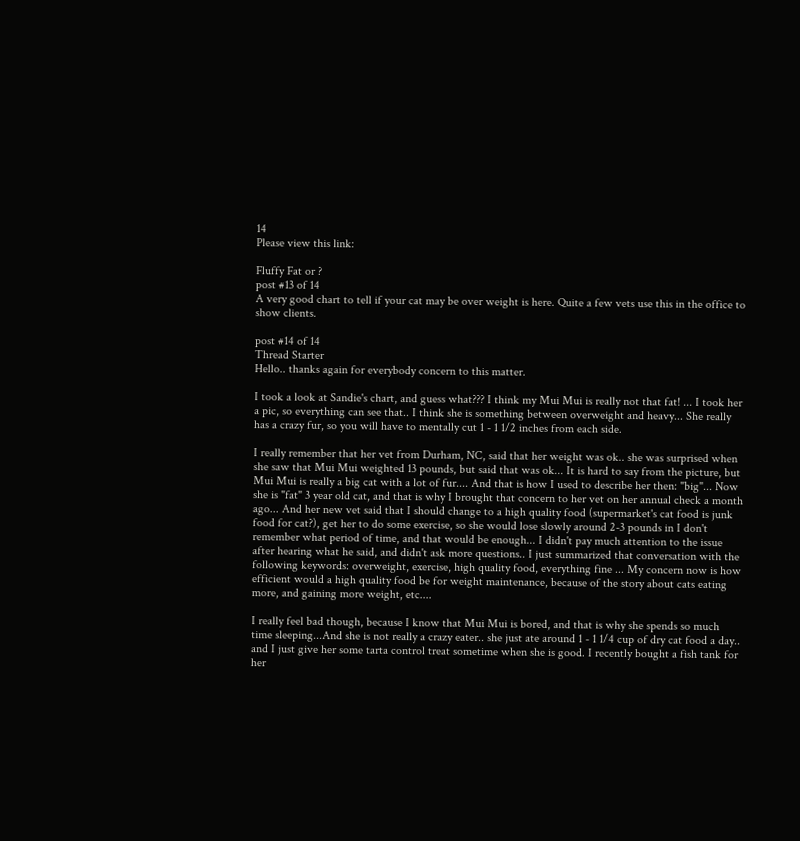14
Please view this link:

Fluffy Fat or ?
post #13 of 14
A very good chart to tell if your cat may be over weight is here. Quite a few vets use this in the office to show clients.

post #14 of 14
Thread Starter
Hello.. thanks again for everybody concern to this matter.

I took a look at Sandie's chart, and guess what??? I think my Mui Mui is really not that fat! ... I took her a pic, so everything can see that.. I think she is something between overweight and heavy... She really has a crazy fur, so you will have to mentally cut 1 - 1 1/2 inches from each side.

I really remember that her vet from Durham, NC, said that her weight was ok.. she was surprised when she saw that Mui Mui weighted 13 pounds, but said that was ok... It is hard to say from the picture, but Mui Mui is really a big cat with a lot of fur.... And that is how I used to describe her then: "big"... Now she is "fat" 3 year old cat, and that is why I brought that concern to her vet on her annual check a month ago... And her new vet said that I should change to a high quality food (supermarket's cat food is junk food for cat?), get her to do some exercise, so she would lose slowly around 2-3 pounds in I don't remember what period of time, and that would be enough... I didn't pay much attention to the issue after hearing what he said, and didn't ask more questions.. I just summarized that conversation with the following keywords: overweight, exercise, high quality food, everything fine ... My concern now is how efficient would a high quality food be for weight maintenance, because of the story about cats eating more, and gaining more weight, etc....

I really feel bad though, because I know that Mui Mui is bored, and that is why she spends so much time sleeping...And she is not really a crazy eater.. she just ate around 1 - 1 1/4 cup of dry cat food a day.. and I just give her some tarta control treat sometime when she is good. I recently bought a fish tank for her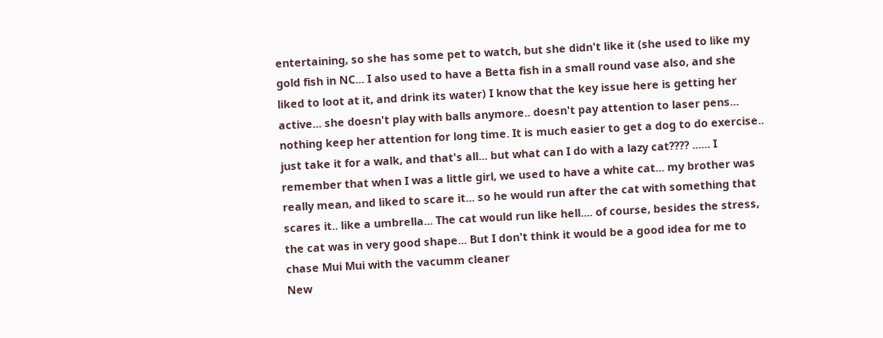entertaining, so she has some pet to watch, but she didn't like it (she used to like my gold fish in NC... I also used to have a Betta fish in a small round vase also, and she liked to loot at it, and drink its water) I know that the key issue here is getting her active... she doesn't play with balls anymore.. doesn't pay attention to laser pens... nothing keep her attention for long time. It is much easier to get a dog to do exercise.. just take it for a walk, and that's all... but what can I do with a lazy cat???? ...... I remember that when I was a little girl, we used to have a white cat... my brother was really mean, and liked to scare it... so he would run after the cat with something that scares it.. like a umbrella... The cat would run like hell.... of course, besides the stress, the cat was in very good shape... But I don't think it would be a good idea for me to chase Mui Mui with the vacumm cleaner
New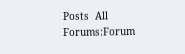Posts  All Forums:Forum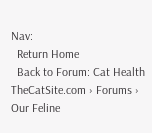Nav:
  Return Home
  Back to Forum: Cat Health
TheCatSite.com › Forums › Our Feline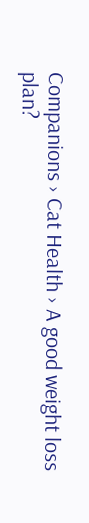Companions › Cat Health › A good weight loss plan?